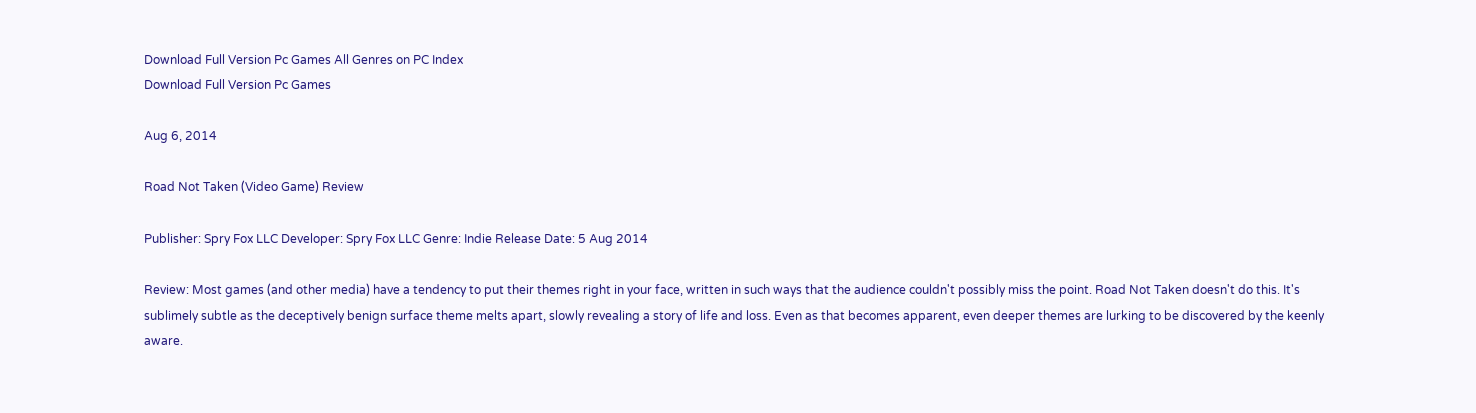Download Full Version Pc Games All Genres on PC Index
Download Full Version Pc Games

Aug 6, 2014

Road Not Taken (Video Game) Review

Publisher: Spry Fox LLC Developer: Spry Fox LLC Genre: Indie Release Date: 5 Aug 2014

Review: Most games (and other media) have a tendency to put their themes right in your face, written in such ways that the audience couldn't possibly miss the point. Road Not Taken doesn't do this. It's sublimely subtle as the deceptively benign surface theme melts apart, slowly revealing a story of life and loss. Even as that becomes apparent, even deeper themes are lurking to be discovered by the keenly aware.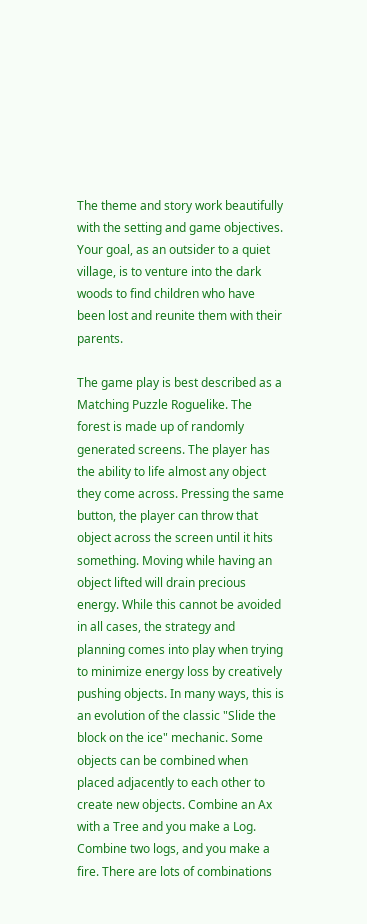The theme and story work beautifully with the setting and game objectives. Your goal, as an outsider to a quiet village, is to venture into the dark woods to find children who have been lost and reunite them with their parents.

The game play is best described as a Matching Puzzle Roguelike. The forest is made up of randomly generated screens. The player has the ability to life almost any object they come across. Pressing the same button, the player can throw that object across the screen until it hits something. Moving while having an object lifted will drain precious energy. While this cannot be avoided in all cases, the strategy and planning comes into play when trying to minimize energy loss by creatively pushing objects. In many ways, this is an evolution of the classic "Slide the block on the ice" mechanic. Some objects can be combined when placed adjacently to each other to create new objects. Combine an Ax with a Tree and you make a Log. Combine two logs, and you make a fire. There are lots of combinations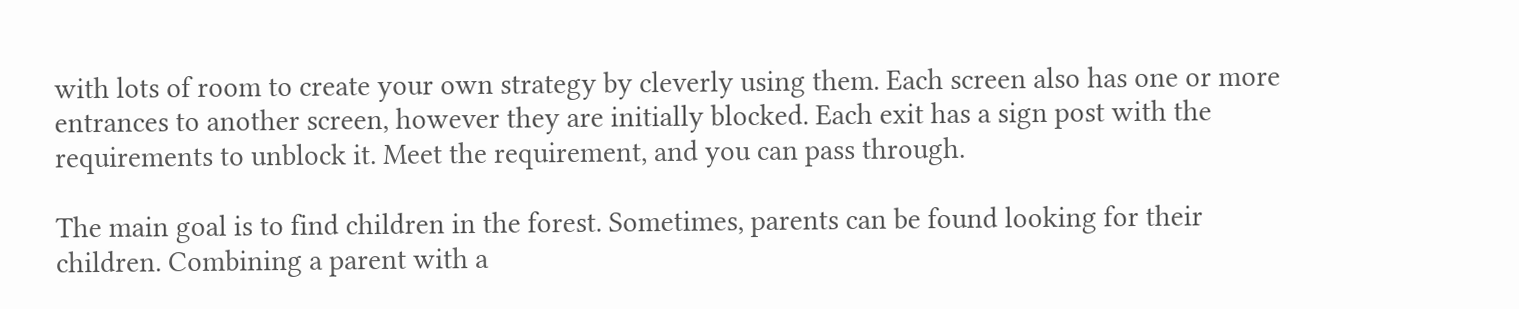with lots of room to create your own strategy by cleverly using them. Each screen also has one or more entrances to another screen, however they are initially blocked. Each exit has a sign post with the requirements to unblock it. Meet the requirement, and you can pass through.

The main goal is to find children in the forest. Sometimes, parents can be found looking for their children. Combining a parent with a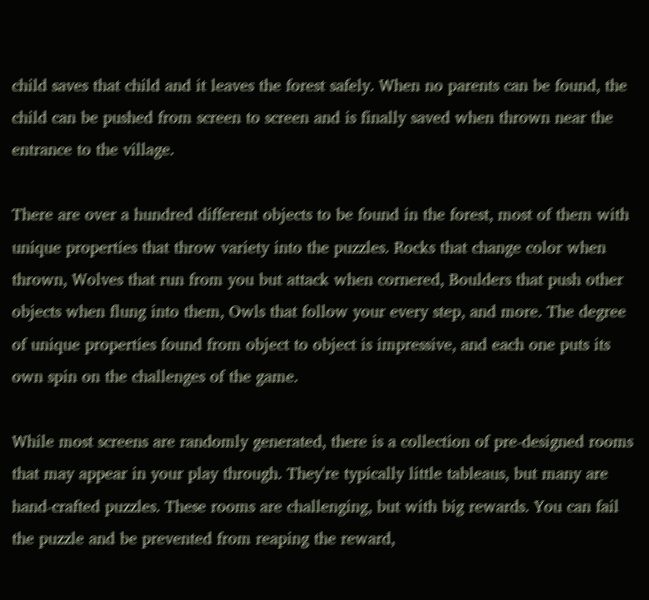child saves that child and it leaves the forest safely. When no parents can be found, the child can be pushed from screen to screen and is finally saved when thrown near the entrance to the village.

There are over a hundred different objects to be found in the forest, most of them with unique properties that throw variety into the puzzles. Rocks that change color when thrown, Wolves that run from you but attack when cornered, Boulders that push other objects when flung into them, Owls that follow your every step, and more. The degree of unique properties found from object to object is impressive, and each one puts its own spin on the challenges of the game.

While most screens are randomly generated, there is a collection of pre-designed rooms that may appear in your play through. They're typically little tableaus, but many are hand-crafted puzzles. These rooms are challenging, but with big rewards. You can fail the puzzle and be prevented from reaping the reward,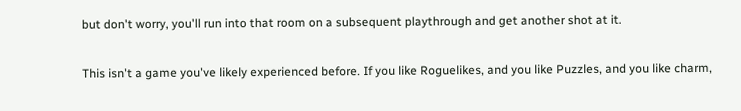but don't worry, you'll run into that room on a subsequent playthrough and get another shot at it.

This isn't a game you've likely experienced before. If you like Roguelikes, and you like Puzzles, and you like charm,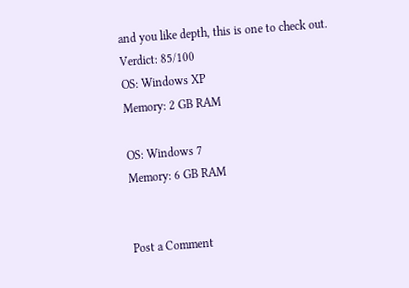and you like depth, this is one to check out.
Verdict: 85/100
OS: Windows XP
Memory: 2 GB RAM

OS: Windows 7
Memory: 6 GB RAM


Post a Comment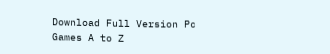Download Full Version Pc Games A to Z